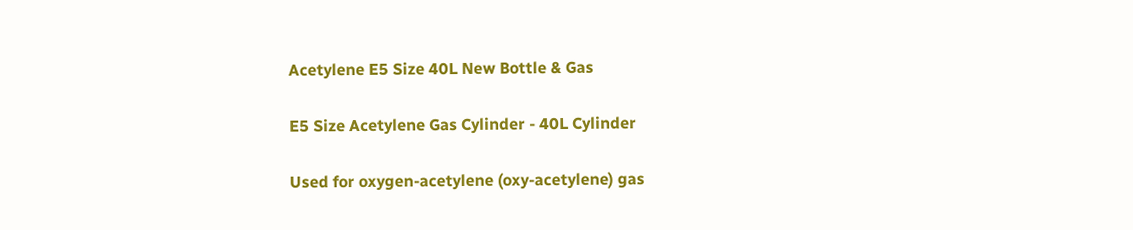Acetylene E5 Size 40L New Bottle & Gas

E5 Size Acetylene Gas Cylinder - 40L Cylinder

Used for oxygen-acetylene (oxy-acetylene) gas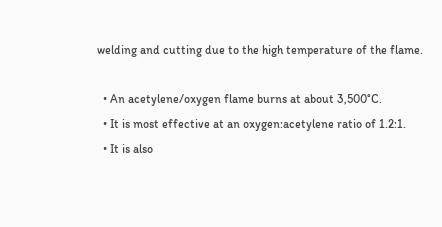welding and cutting due to the high temperature of the flame.

  • An acetylene/oxygen flame burns at about 3,500°C.
  • It is most effective at an oxygen:acetylene ratio of 1.2:1.
  • It is also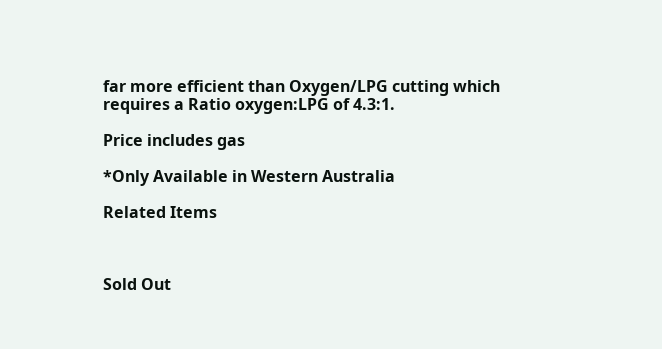far more efficient than Oxygen/LPG cutting which requires a Ratio oxygen:LPG of 4.3:1.

Price includes gas

*Only Available in Western Australia

Related Items



Sold Out